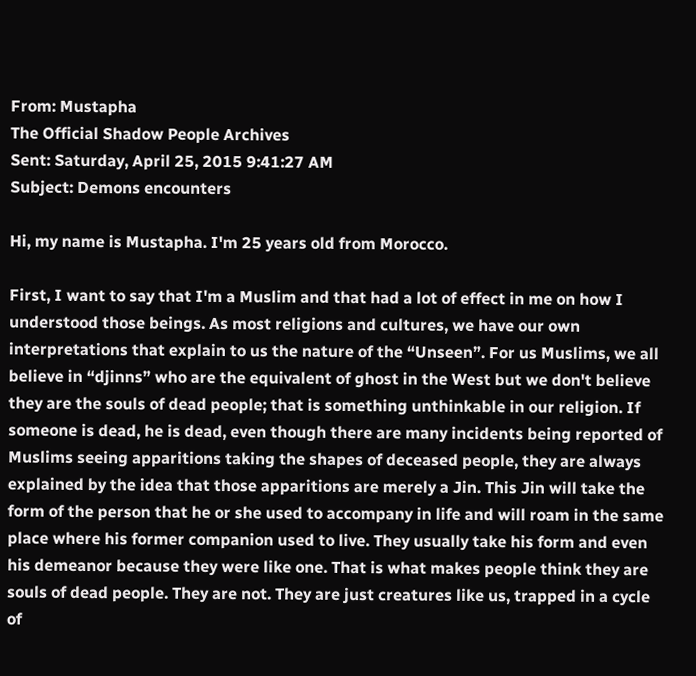From: Mustapha
The Official Shadow People Archives
Sent: Saturday, April 25, 2015 9:41:27 AM
Subject: Demons encounters

Hi, my name is Mustapha. I'm 25 years old from Morocco.

First, I want to say that I'm a Muslim and that had a lot of effect in me on how I understood those beings. As most religions and cultures, we have our own interpretations that explain to us the nature of the “Unseen”. For us Muslims, we all believe in “djinns” who are the equivalent of ghost in the West but we don't believe they are the souls of dead people; that is something unthinkable in our religion. If someone is dead, he is dead, even though there are many incidents being reported of Muslims seeing apparitions taking the shapes of deceased people, they are always explained by the idea that those apparitions are merely a Jin. This Jin will take the form of the person that he or she used to accompany in life and will roam in the same place where his former companion used to live. They usually take his form and even his demeanor because they were like one. That is what makes people think they are souls of dead people. They are not. They are just creatures like us, trapped in a cycle of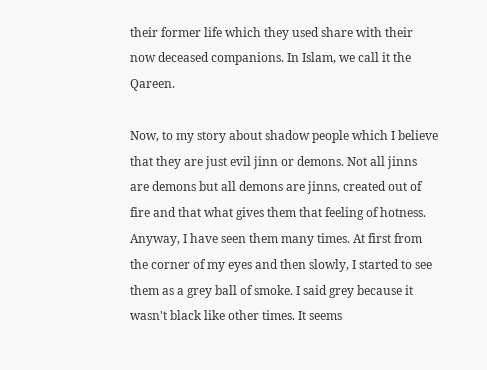their former life which they used share with their now deceased companions. In Islam, we call it the Qareen.

Now, to my story about shadow people which I believe that they are just evil jinn or demons. Not all jinns are demons but all demons are jinns, created out of fire and that what gives them that feeling of hotness. Anyway, I have seen them many times. At first from the corner of my eyes and then slowly, I started to see them as a grey ball of smoke. I said grey because it wasn't black like other times. It seems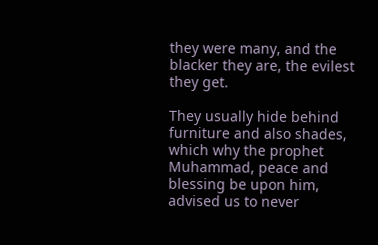they were many, and the blacker they are, the evilest they get.

They usually hide behind furniture and also shades, which why the prophet Muhammad, peace and blessing be upon him, advised us to never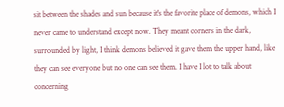sit between the shades and sun because it's the favorite place of demons, which I never came to understand except now. They meant corners in the dark, surrounded by light, I think demons believed it gave them the upper hand, like they can see everyone but no one can see them. I have I lot to talk about concerning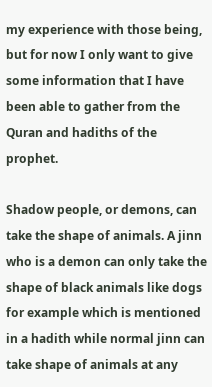my experience with those being, but for now I only want to give some information that I have been able to gather from the Quran and hadiths of the prophet.

Shadow people, or demons, can take the shape of animals. A jinn who is a demon can only take the shape of black animals like dogs for example which is mentioned in a hadith while normal jinn can take shape of animals at any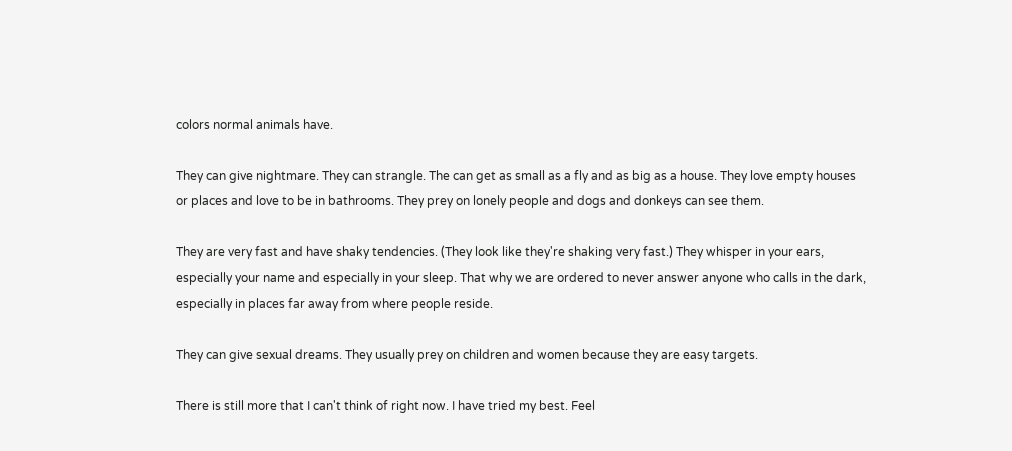colors normal animals have.

They can give nightmare. They can strangle. The can get as small as a fly and as big as a house. They love empty houses or places and love to be in bathrooms. They prey on lonely people and dogs and donkeys can see them.

They are very fast and have shaky tendencies. (They look like they're shaking very fast.) They whisper in your ears, especially your name and especially in your sleep. That why we are ordered to never answer anyone who calls in the dark, especially in places far away from where people reside.

They can give sexual dreams. They usually prey on children and women because they are easy targets.

There is still more that I can't think of right now. I have tried my best. Feel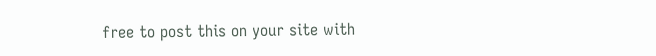free to post this on your site with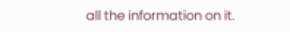all the information on it.